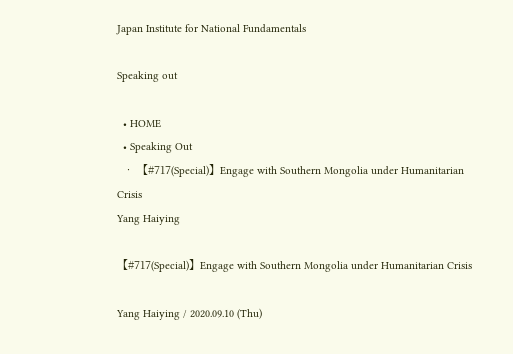Japan Institute for National Fundamentals

Speaking out

  • HOME
  • Speaking Out
  • 【#717(Special)】Engage with Southern Mongolia under Humanitarian Crisis
Yang Haiying

【#717(Special)】Engage with Southern Mongolia under Humanitarian Crisis

Yang Haiying / 2020.09.10 (Thu)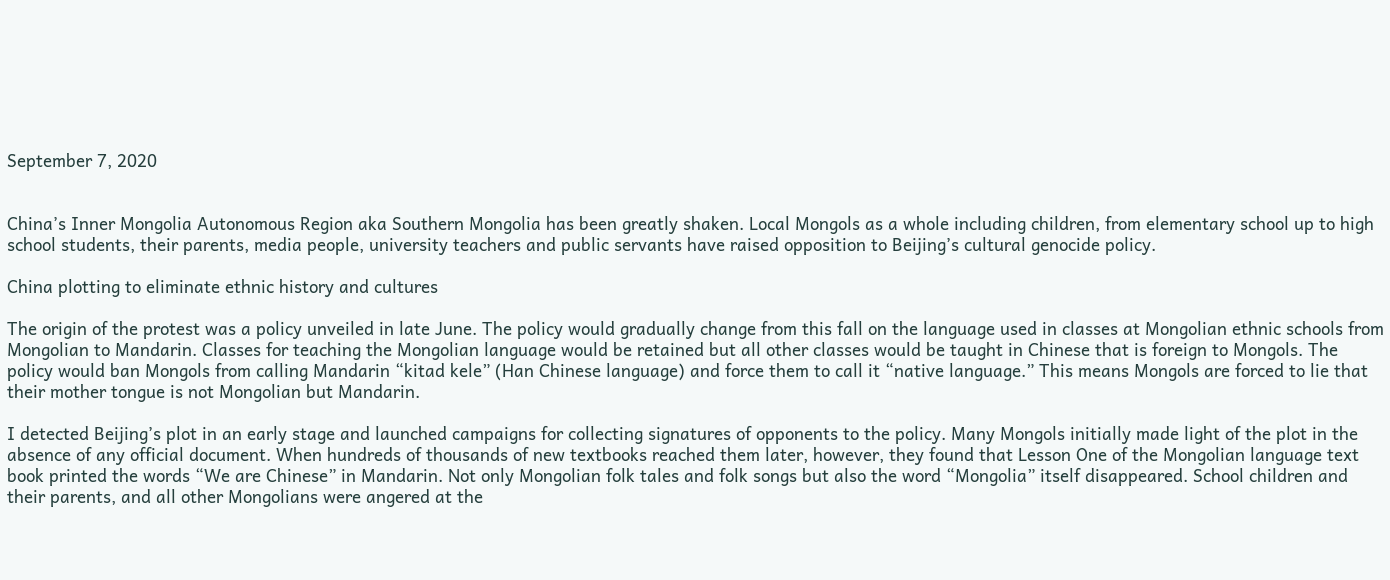September 7, 2020


China’s Inner Mongolia Autonomous Region aka Southern Mongolia has been greatly shaken. Local Mongols as a whole including children, from elementary school up to high school students, their parents, media people, university teachers and public servants have raised opposition to Beijing’s cultural genocide policy.

China plotting to eliminate ethnic history and cultures

The origin of the protest was a policy unveiled in late June. The policy would gradually change from this fall on the language used in classes at Mongolian ethnic schools from Mongolian to Mandarin. Classes for teaching the Mongolian language would be retained but all other classes would be taught in Chinese that is foreign to Mongols. The policy would ban Mongols from calling Mandarin “kitad kele” (Han Chinese language) and force them to call it “native language.” This means Mongols are forced to lie that their mother tongue is not Mongolian but Mandarin.

I detected Beijing’s plot in an early stage and launched campaigns for collecting signatures of opponents to the policy. Many Mongols initially made light of the plot in the absence of any official document. When hundreds of thousands of new textbooks reached them later, however, they found that Lesson One of the Mongolian language text book printed the words “We are Chinese” in Mandarin. Not only Mongolian folk tales and folk songs but also the word “Mongolia” itself disappeared. School children and their parents, and all other Mongolians were angered at the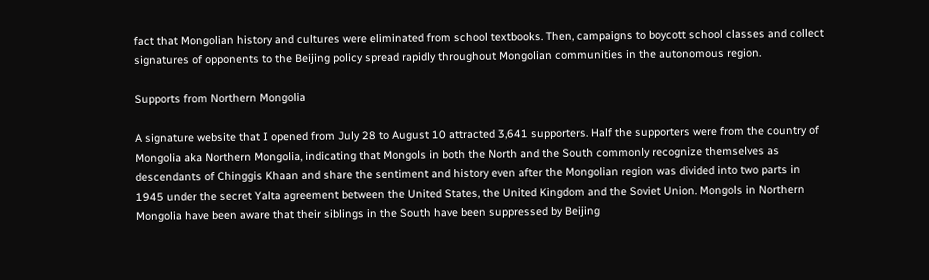fact that Mongolian history and cultures were eliminated from school textbooks. Then, campaigns to boycott school classes and collect signatures of opponents to the Beijing policy spread rapidly throughout Mongolian communities in the autonomous region.

Supports from Northern Mongolia

A signature website that I opened from July 28 to August 10 attracted 3,641 supporters. Half the supporters were from the country of Mongolia aka Northern Mongolia, indicating that Mongols in both the North and the South commonly recognize themselves as descendants of Chinggis Khaan and share the sentiment and history even after the Mongolian region was divided into two parts in 1945 under the secret Yalta agreement between the United States, the United Kingdom and the Soviet Union. Mongols in Northern Mongolia have been aware that their siblings in the South have been suppressed by Beijing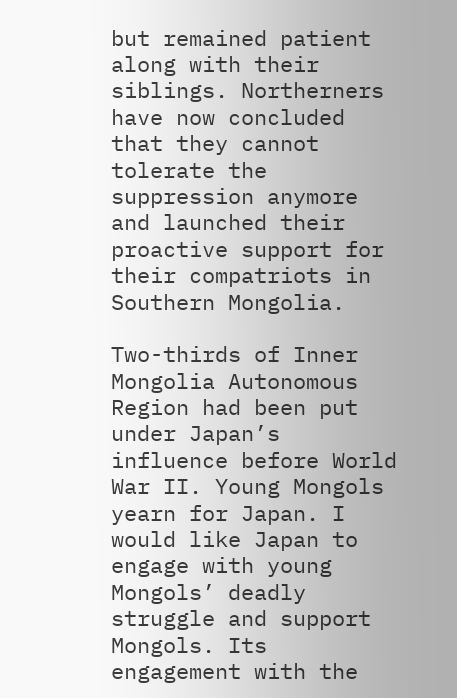but remained patient along with their siblings. Northerners have now concluded that they cannot tolerate the suppression anymore and launched their proactive support for their compatriots in Southern Mongolia.

Two-thirds of Inner Mongolia Autonomous Region had been put under Japan’s influence before World War II. Young Mongols yearn for Japan. I would like Japan to engage with young Mongols’ deadly struggle and support Mongols. Its engagement with the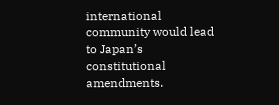international community would lead to Japan’s constitutional amendments.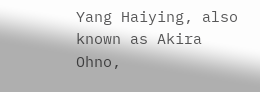Yang Haiying, also known as Akira Ohno,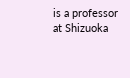is a professor at Shizuoka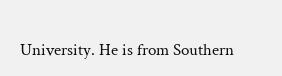University. He is from Southern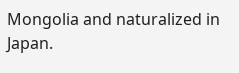Mongolia and naturalized in Japan.